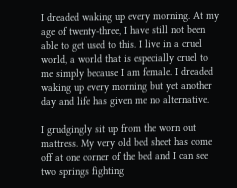I dreaded waking up every morning. At my age of twenty-three, I have still not been able to get used to this. I live in a cruel world, a world that is especially cruel to me simply because I am female. I dreaded waking up every morning but yet another day and life has given me no alternative.

I grudgingly sit up from the worn out mattress. My very old bed sheet has come off at one corner of the bed and I can see two springs fighting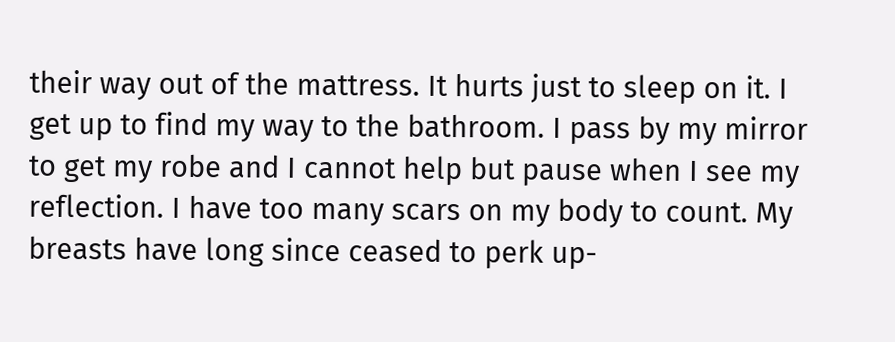their way out of the mattress. It hurts just to sleep on it. I get up to find my way to the bathroom. I pass by my mirror to get my robe and I cannot help but pause when I see my reflection. I have too many scars on my body to count. My breasts have long since ceased to perk up-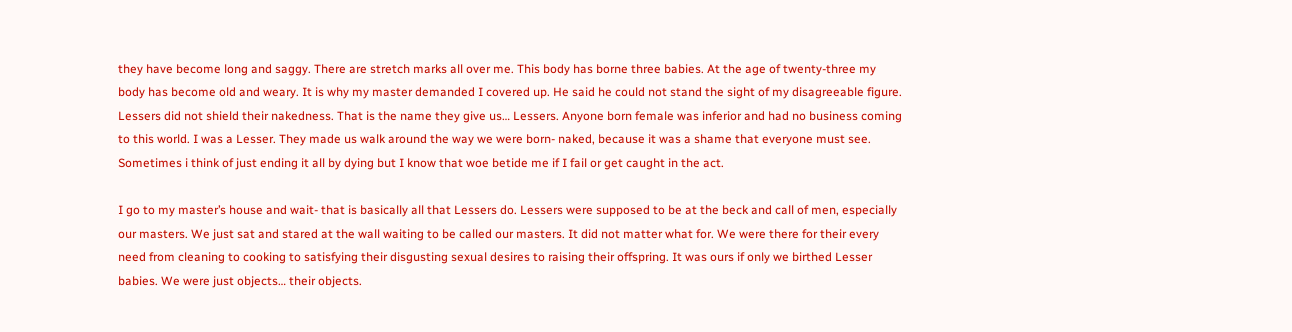they have become long and saggy. There are stretch marks all over me. This body has borne three babies. At the age of twenty-three my body has become old and weary. It is why my master demanded I covered up. He said he could not stand the sight of my disagreeable figure. Lessers did not shield their nakedness. That is the name they give us… Lessers. Anyone born female was inferior and had no business coming to this world. I was a Lesser. They made us walk around the way we were born- naked, because it was a shame that everyone must see. Sometimes i think of just ending it all by dying but I know that woe betide me if I fail or get caught in the act.

I go to my master’s house and wait- that is basically all that Lessers do. Lessers were supposed to be at the beck and call of men, especially our masters. We just sat and stared at the wall waiting to be called our masters. It did not matter what for. We were there for their every need from cleaning to cooking to satisfying their disgusting sexual desires to raising their offspring. It was ours if only we birthed Lesser babies. We were just objects… their objects.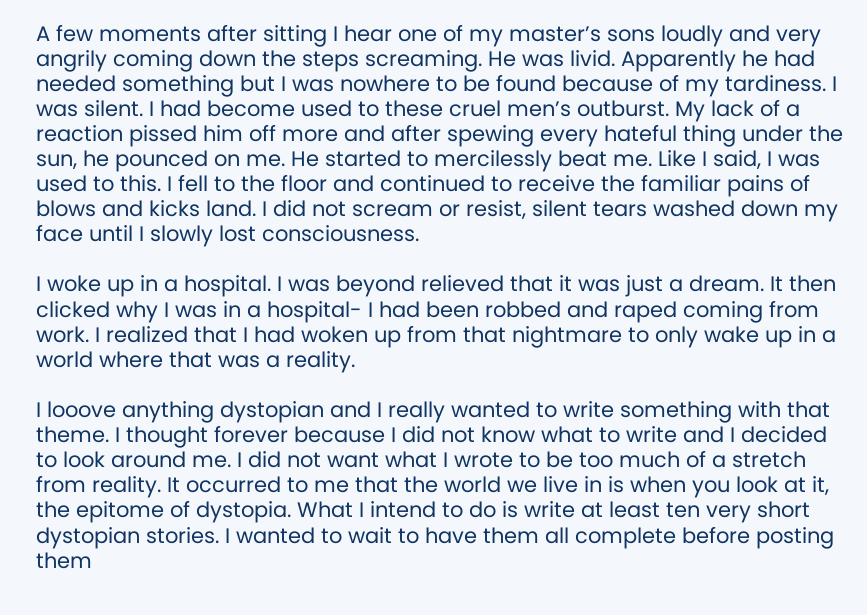A few moments after sitting I hear one of my master’s sons loudly and very angrily coming down the steps screaming. He was livid. Apparently he had needed something but I was nowhere to be found because of my tardiness. I was silent. I had become used to these cruel men’s outburst. My lack of a reaction pissed him off more and after spewing every hateful thing under the sun, he pounced on me. He started to mercilessly beat me. Like I said, I was used to this. I fell to the floor and continued to receive the familiar pains of blows and kicks land. I did not scream or resist, silent tears washed down my face until I slowly lost consciousness.

I woke up in a hospital. I was beyond relieved that it was just a dream. It then clicked why I was in a hospital- I had been robbed and raped coming from work. I realized that I had woken up from that nightmare to only wake up in a world where that was a reality.

I looove anything dystopian and I really wanted to write something with that theme. I thought forever because I did not know what to write and I decided to look around me. I did not want what I wrote to be too much of a stretch from reality. It occurred to me that the world we live in is when you look at it, the epitome of dystopia. What I intend to do is write at least ten very short dystopian stories. I wanted to wait to have them all complete before posting them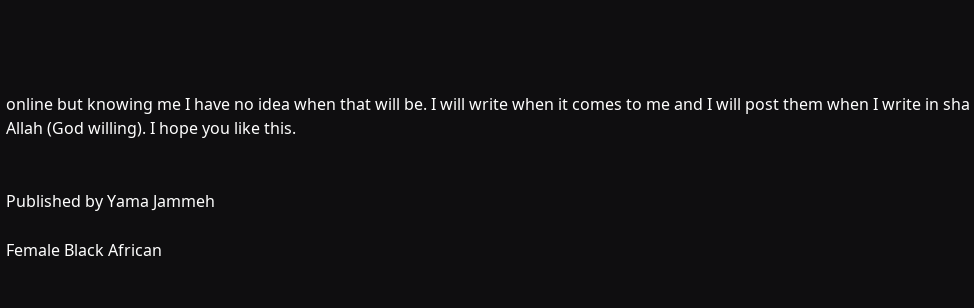online but knowing me I have no idea when that will be. I will write when it comes to me and I will post them when I write in sha Allah (God willing). I hope you like this.


Published by Yama Jammeh

Female Black African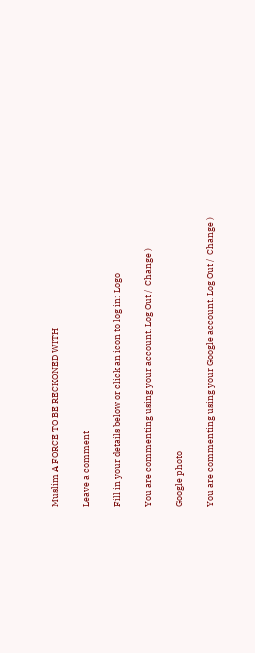Muslim A FORCE TO BE RECKONED WITH

Leave a comment

Fill in your details below or click an icon to log in: Logo

You are commenting using your account. Log Out /  Change )

Google photo

You are commenting using your Google account. Log Out /  Change )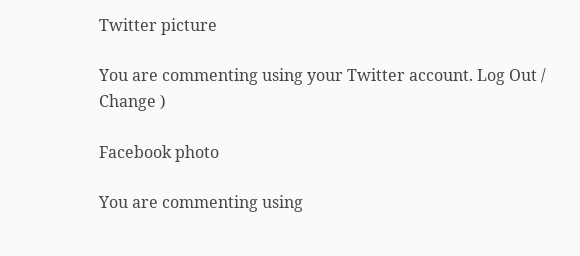Twitter picture

You are commenting using your Twitter account. Log Out /  Change )

Facebook photo

You are commenting using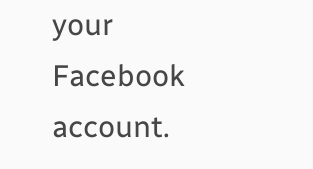your Facebook account.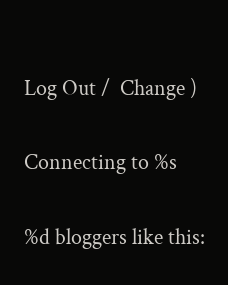Log Out /  Change )

Connecting to %s

%d bloggers like this: